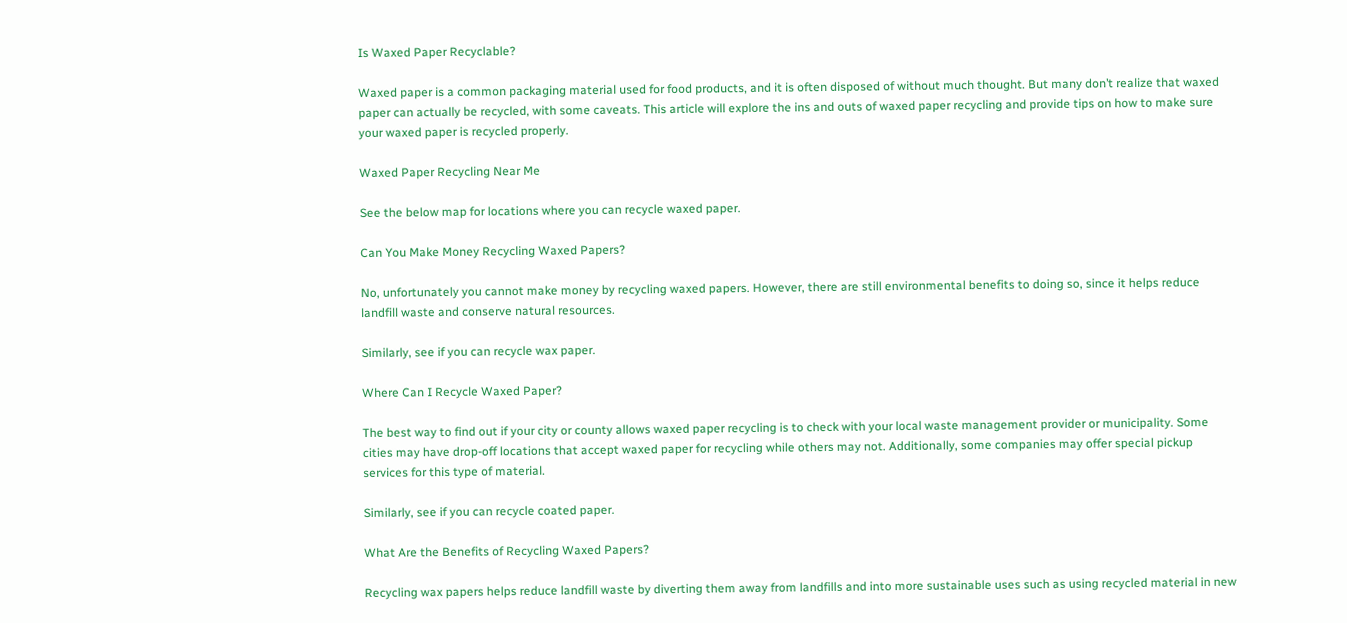Is Waxed Paper Recyclable?

Waxed paper is a common packaging material used for food products, and it is often disposed of without much thought. But many don’t realize that waxed paper can actually be recycled, with some caveats. This article will explore the ins and outs of waxed paper recycling and provide tips on how to make sure your waxed paper is recycled properly.

Waxed Paper Recycling Near Me

See the below map for locations where you can recycle waxed paper.

Can You Make Money Recycling Waxed Papers?

No, unfortunately you cannot make money by recycling waxed papers. However, there are still environmental benefits to doing so, since it helps reduce landfill waste and conserve natural resources.

Similarly, see if you can recycle wax paper.

Where Can I Recycle Waxed Paper?

The best way to find out if your city or county allows waxed paper recycling is to check with your local waste management provider or municipality. Some cities may have drop-off locations that accept waxed paper for recycling while others may not. Additionally, some companies may offer special pickup services for this type of material.

Similarly, see if you can recycle coated paper.

What Are the Benefits of Recycling Waxed Papers?

Recycling wax papers helps reduce landfill waste by diverting them away from landfills and into more sustainable uses such as using recycled material in new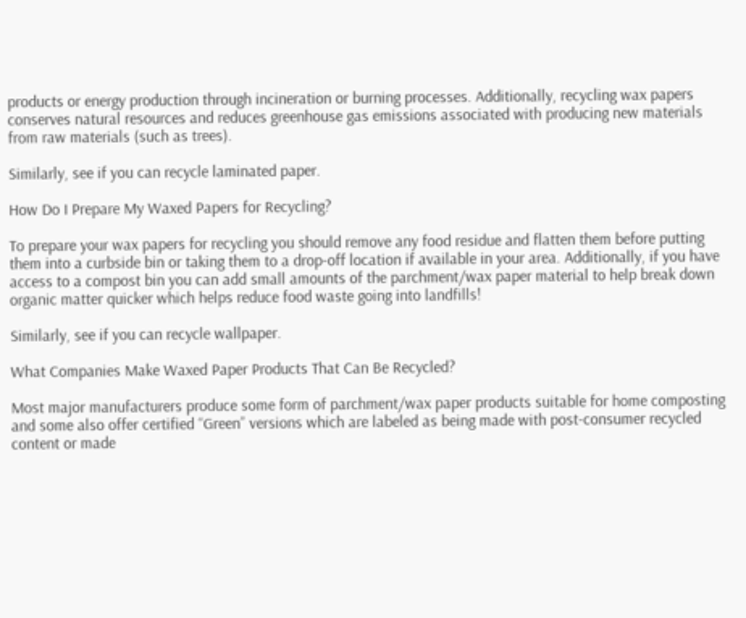products or energy production through incineration or burning processes. Additionally, recycling wax papers conserves natural resources and reduces greenhouse gas emissions associated with producing new materials from raw materials (such as trees).

Similarly, see if you can recycle laminated paper.

How Do I Prepare My Waxed Papers for Recycling?

To prepare your wax papers for recycling you should remove any food residue and flatten them before putting them into a curbside bin or taking them to a drop-off location if available in your area. Additionally, if you have access to a compost bin you can add small amounts of the parchment/wax paper material to help break down organic matter quicker which helps reduce food waste going into landfills!

Similarly, see if you can recycle wallpaper.

What Companies Make Waxed Paper Products That Can Be Recycled?

Most major manufacturers produce some form of parchment/wax paper products suitable for home composting and some also offer certified “Green” versions which are labeled as being made with post-consumer recycled content or made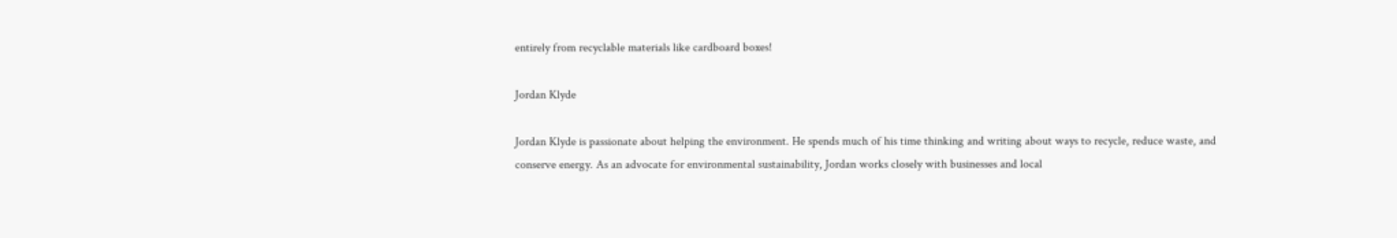entirely from recyclable materials like cardboard boxes!

Jordan Klyde

Jordan Klyde is passionate about helping the environment. He spends much of his time thinking and writing about ways to recycle, reduce waste, and conserve energy. As an advocate for environmental sustainability, Jordan works closely with businesses and local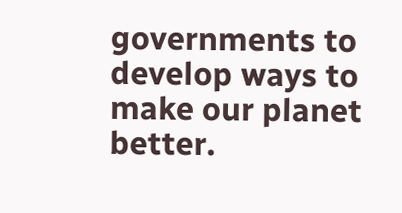governments to develop ways to make our planet better.